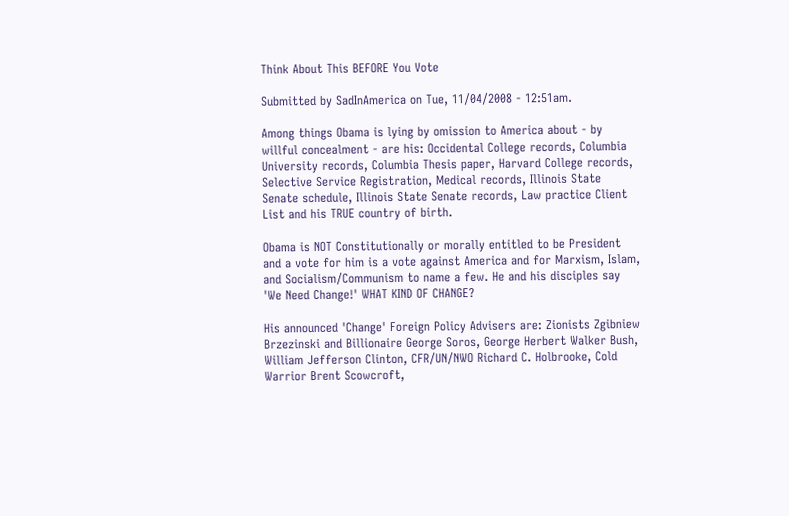Think About This BEFORE You Vote

Submitted by SadInAmerica on Tue, 11/04/2008 - 12:51am.

Among things Obama is lying by omission to America about - by willful concealment - are his: Occidental College records, Columbia University records, Columbia Thesis paper, Harvard College records, Selective Service Registration, Medical records, Illinois State Senate schedule, Illinois State Senate records, Law practice Client List and his TRUE country of birth.

Obama is NOT Constitutionally or morally entitled to be President and a vote for him is a vote against America and for Marxism, Islam, and Socialism/Communism to name a few. He and his disciples say 'We Need Change!' WHAT KIND OF CHANGE?

His announced 'Change' Foreign Policy Advisers are: Zionists Zgibniew Brzezinski and Billionaire George Soros, George Herbert Walker Bush, William Jefferson Clinton, CFR/UN/NWO Richard C. Holbrooke, Cold Warrior Brent Scowcroft,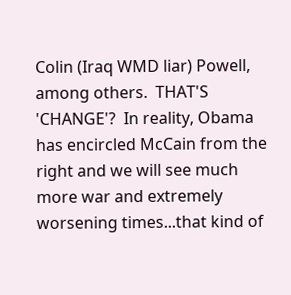Colin (Iraq WMD liar) Powell, among others.  THAT'S 'CHANGE'?  In reality, Obama has encircled McCain from the right and we will see much more war and extremely worsening times...that kind of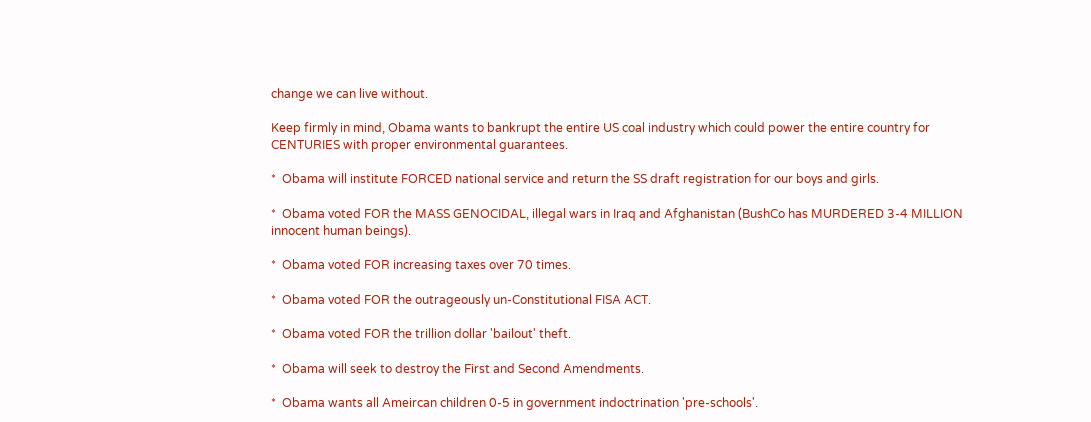change we can live without.

Keep firmly in mind, Obama wants to bankrupt the entire US coal industry which could power the entire country for CENTURIES with proper environmental guarantees.

*  Obama will institute FORCED national service and return the SS draft registration for our boys and girls.

*  Obama voted FOR the MASS GENOCIDAL, illegal wars in Iraq and Afghanistan (BushCo has MURDERED 3-4 MILLION innocent human beings).

*  Obama voted FOR increasing taxes over 70 times.

*  Obama voted FOR the outrageously un-Constitutional FISA ACT.

*  Obama voted FOR the trillion dollar 'bailout' theft.

*  Obama will seek to destroy the First and Second Amendments.

*  Obama wants all Ameircan children 0-5 in government indoctrination 'pre-schools'.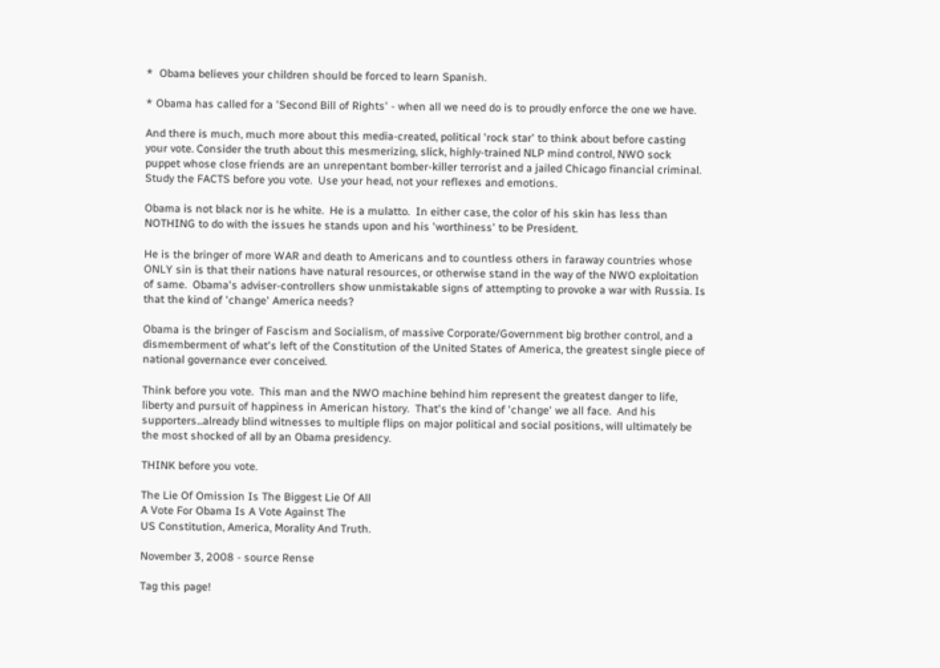*  Obama believes your children should be forced to learn Spanish.

* Obama has called for a 'Second Bill of Rights' - when all we need do is to proudly enforce the one we have.

And there is much, much more about this media-created, political 'rock star' to think about before casting your vote. Consider the truth about this mesmerizing, slick, highly-trained NLP mind control, NWO sock puppet whose close friends are an unrepentant bomber-killer terrorist and a jailed Chicago financial criminal.  Study the FACTS before you vote.  Use your head, not your reflexes and emotions.

Obama is not black nor is he white.  He is a mulatto.  In either case, the color of his skin has less than NOTHING to do with the issues he stands upon and his 'worthiness' to be President.

He is the bringer of more WAR and death to Americans and to countless others in faraway countries whose ONLY sin is that their nations have natural resources, or otherwise stand in the way of the NWO exploitation of same.  Obama's adviser-controllers show unmistakable signs of attempting to provoke a war with Russia. Is that the kind of 'change' America needs?

Obama is the bringer of Fascism and Socialism, of massive Corporate/Government big brother control, and a dismemberment of what's left of the Constitution of the United States of America, the greatest single piece of national governance ever conceived.

Think before you vote.  This man and the NWO machine behind him represent the greatest danger to life, liberty and pursuit of happiness in American history.  That's the kind of 'change' we all face.  And his supporters...already blind witnesses to multiple flips on major political and social positions, will ultimately be the most shocked of all by an Obama presidency.

THINK before you vote.

The Lie Of Omission Is The Biggest Lie Of All
A Vote For Obama Is A Vote Against The
US Constitution, America, Morality And Truth.

November 3, 2008 - source Rense

Tag this page!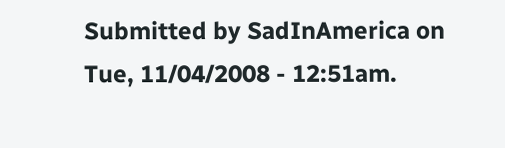Submitted by SadInAmerica on Tue, 11/04/2008 - 12:51am.